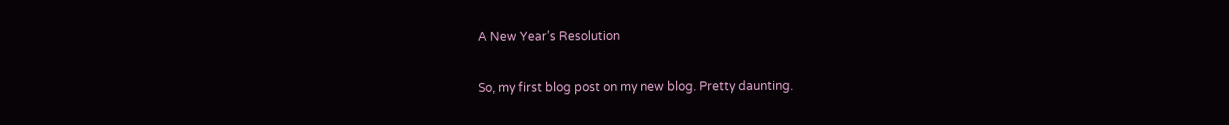A New Year’s Resolution

So, my first blog post on my new blog. Pretty daunting.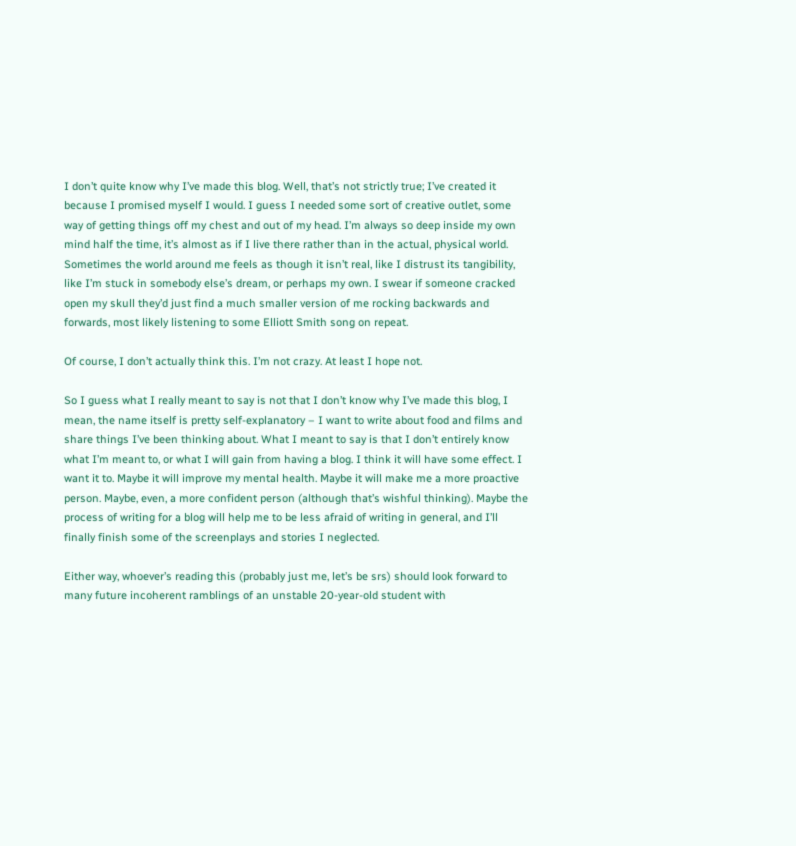I don’t quite know why I’ve made this blog. Well, that’s not strictly true; I’ve created it because I promised myself I would. I guess I needed some sort of creative outlet, some way of getting things off my chest and out of my head. I’m always so deep inside my own mind half the time, it’s almost as if I live there rather than in the actual, physical world. Sometimes the world around me feels as though it isn’t real, like I distrust its tangibility, like I’m stuck in somebody else’s dream, or perhaps my own. I swear if someone cracked open my skull they’d just find a much smaller version of me rocking backwards and forwards, most likely listening to some Elliott Smith song on repeat.

Of course, I don’t actually think this. I’m not crazy. At least I hope not.

So I guess what I really meant to say is not that I don’t know why I’ve made this blog, I mean, the name itself is pretty self-explanatory – I want to write about food and films and share things I’ve been thinking about. What I meant to say is that I don’t entirely know what I’m meant to, or what I will gain from having a blog. I think it will have some effect. I want it to. Maybe it will improve my mental health. Maybe it will make me a more proactive person. Maybe, even, a more confident person (although that’s wishful thinking). Maybe the process of writing for a blog will help me to be less afraid of writing in general, and I’ll finally finish some of the screenplays and stories I neglected.

Either way, whoever’s reading this (probably just me, let’s be srs) should look forward to many future incoherent ramblings of an unstable 20-year-old student with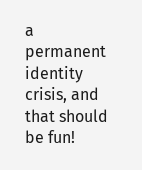a permanent identity crisis, and that should be fun!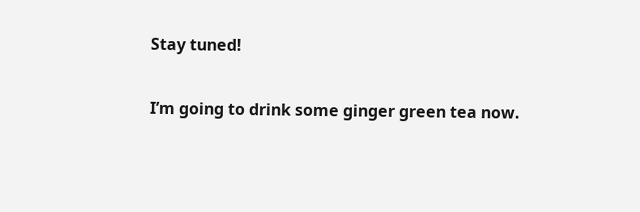Stay tuned!

I’m going to drink some ginger green tea now.